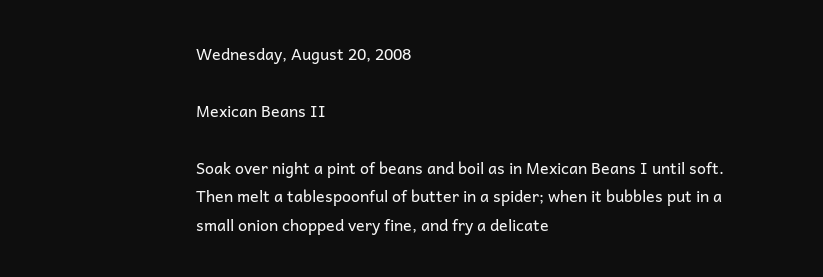Wednesday, August 20, 2008

Mexican Beans II

Soak over night a pint of beans and boil as in Mexican Beans I until soft. Then melt a tablespoonful of butter in a spider; when it bubbles put in a small onion chopped very fine, and fry a delicate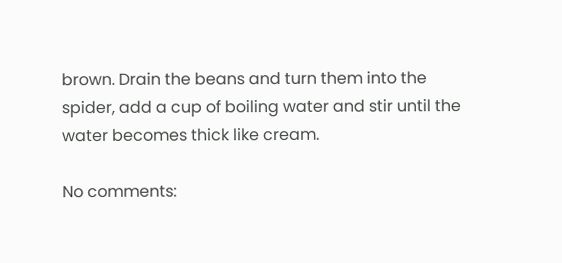brown. Drain the beans and turn them into the spider, add a cup of boiling water and stir until the water becomes thick like cream.

No comments: